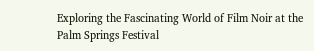Exploring the Fascinating World of Film Noir at the Palm Springs Festival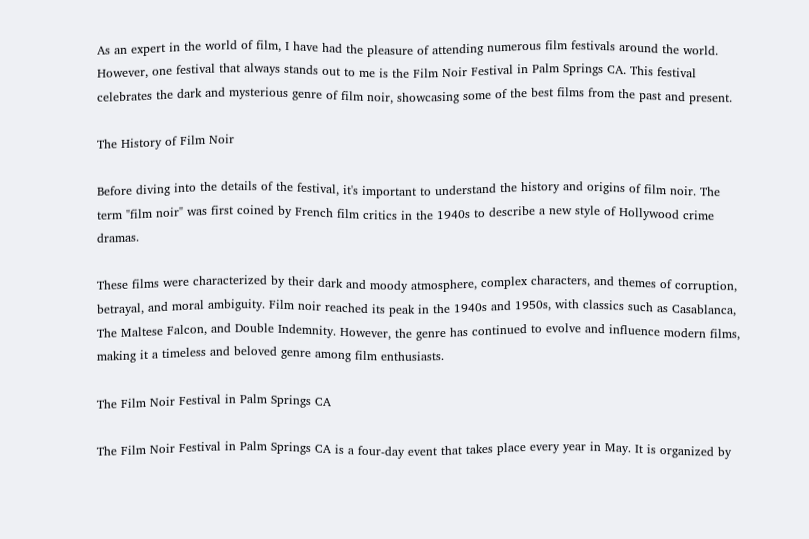As an expert in the world of film, I have had the pleasure of attending numerous film festivals around the world. However, one festival that always stands out to me is the Film Noir Festival in Palm Springs CA. This festival celebrates the dark and mysterious genre of film noir, showcasing some of the best films from the past and present.

The History of Film Noir

Before diving into the details of the festival, it's important to understand the history and origins of film noir. The term "film noir" was first coined by French film critics in the 1940s to describe a new style of Hollywood crime dramas.

These films were characterized by their dark and moody atmosphere, complex characters, and themes of corruption, betrayal, and moral ambiguity. Film noir reached its peak in the 1940s and 1950s, with classics such as Casablanca, The Maltese Falcon, and Double Indemnity. However, the genre has continued to evolve and influence modern films, making it a timeless and beloved genre among film enthusiasts.

The Film Noir Festival in Palm Springs CA

The Film Noir Festival in Palm Springs CA is a four-day event that takes place every year in May. It is organized by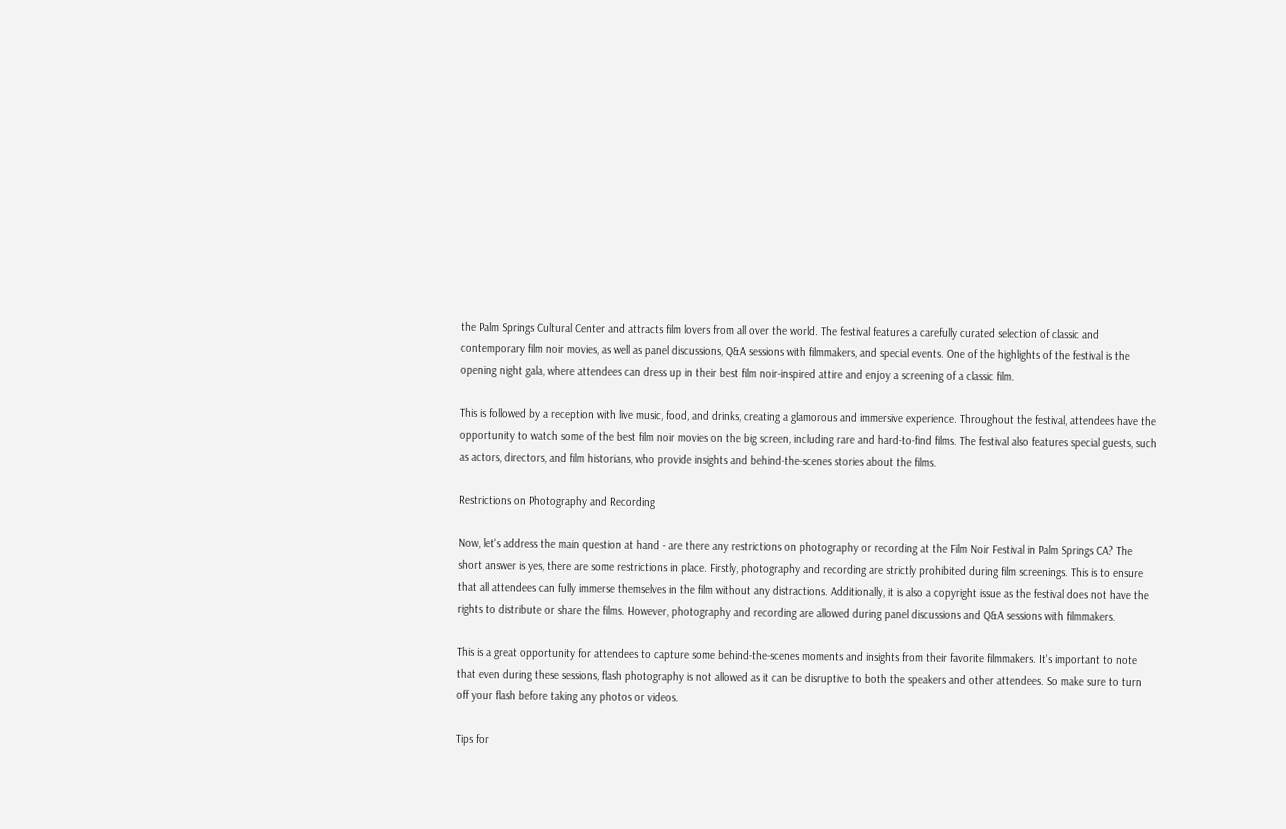the Palm Springs Cultural Center and attracts film lovers from all over the world. The festival features a carefully curated selection of classic and contemporary film noir movies, as well as panel discussions, Q&A sessions with filmmakers, and special events. One of the highlights of the festival is the opening night gala, where attendees can dress up in their best film noir-inspired attire and enjoy a screening of a classic film.

This is followed by a reception with live music, food, and drinks, creating a glamorous and immersive experience. Throughout the festival, attendees have the opportunity to watch some of the best film noir movies on the big screen, including rare and hard-to-find films. The festival also features special guests, such as actors, directors, and film historians, who provide insights and behind-the-scenes stories about the films.

Restrictions on Photography and Recording

Now, let's address the main question at hand - are there any restrictions on photography or recording at the Film Noir Festival in Palm Springs CA? The short answer is yes, there are some restrictions in place. Firstly, photography and recording are strictly prohibited during film screenings. This is to ensure that all attendees can fully immerse themselves in the film without any distractions. Additionally, it is also a copyright issue as the festival does not have the rights to distribute or share the films. However, photography and recording are allowed during panel discussions and Q&A sessions with filmmakers.

This is a great opportunity for attendees to capture some behind-the-scenes moments and insights from their favorite filmmakers. It's important to note that even during these sessions, flash photography is not allowed as it can be disruptive to both the speakers and other attendees. So make sure to turn off your flash before taking any photos or videos.

Tips for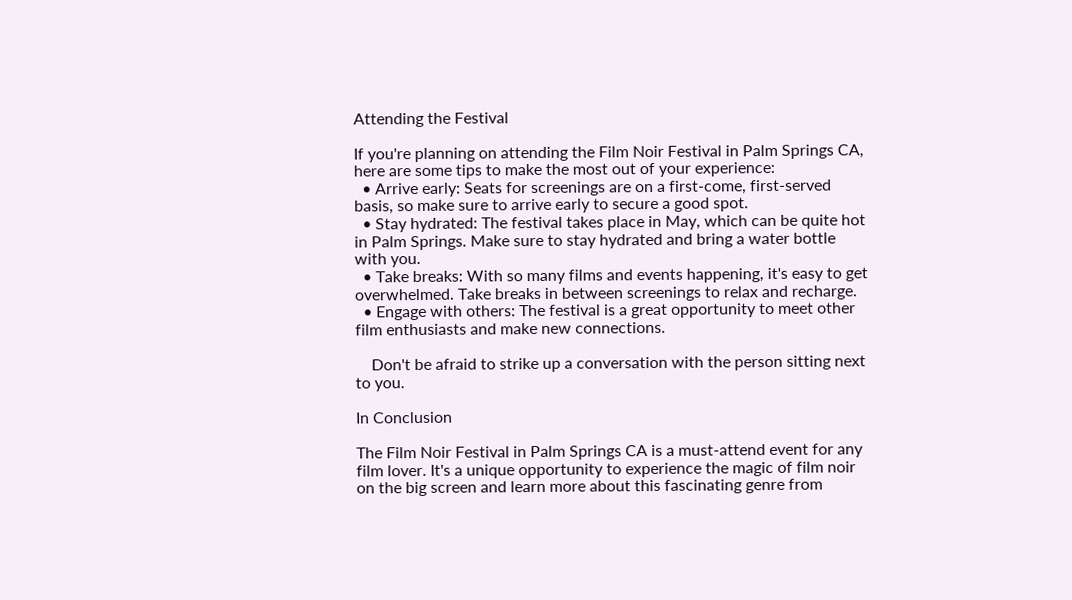Attending the Festival

If you're planning on attending the Film Noir Festival in Palm Springs CA, here are some tips to make the most out of your experience:
  • Arrive early: Seats for screenings are on a first-come, first-served basis, so make sure to arrive early to secure a good spot.
  • Stay hydrated: The festival takes place in May, which can be quite hot in Palm Springs. Make sure to stay hydrated and bring a water bottle with you.
  • Take breaks: With so many films and events happening, it's easy to get overwhelmed. Take breaks in between screenings to relax and recharge.
  • Engage with others: The festival is a great opportunity to meet other film enthusiasts and make new connections.

    Don't be afraid to strike up a conversation with the person sitting next to you.

In Conclusion

The Film Noir Festival in Palm Springs CA is a must-attend event for any film lover. It's a unique opportunity to experience the magic of film noir on the big screen and learn more about this fascinating genre from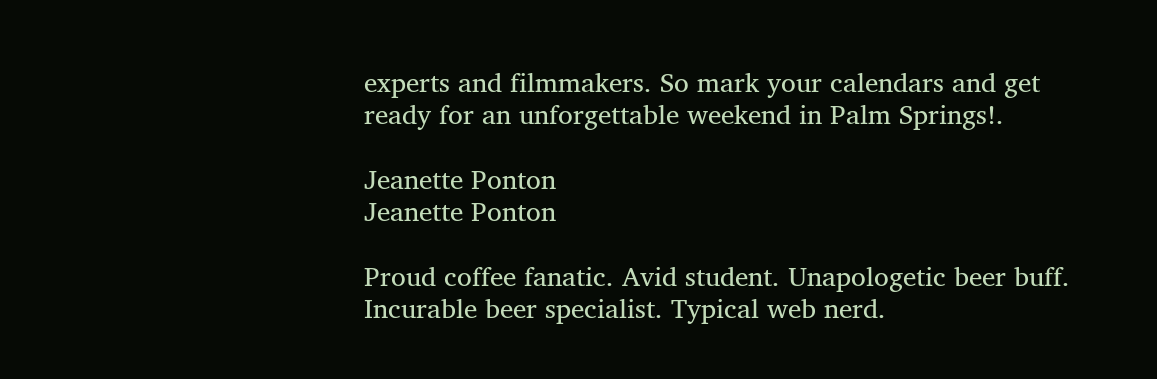experts and filmmakers. So mark your calendars and get ready for an unforgettable weekend in Palm Springs!.

Jeanette Ponton
Jeanette Ponton

Proud coffee fanatic. Avid student. Unapologetic beer buff. Incurable beer specialist. Typical web nerd.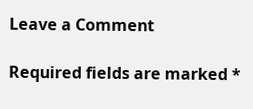Leave a Comment

Required fields are marked *